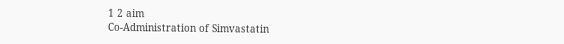1 2 aim
Co-Administration of Simvastatin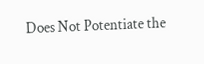Does Not Potentiate the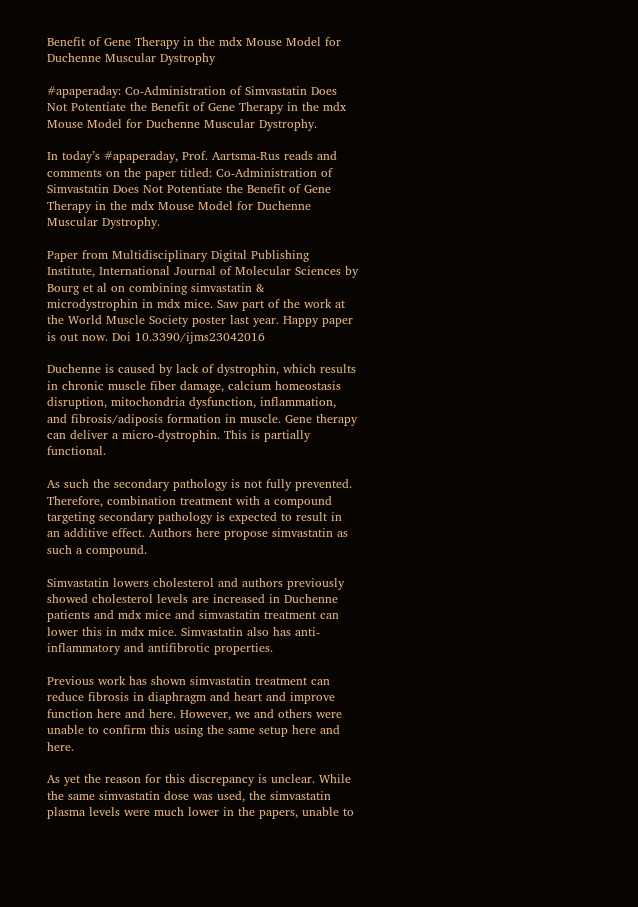Benefit of Gene Therapy in the mdx Mouse Model for Duchenne Muscular Dystrophy

#apaperaday: Co-Administration of Simvastatin Does Not Potentiate the Benefit of Gene Therapy in the mdx Mouse Model for Duchenne Muscular Dystrophy.

In today’s #apaperaday, Prof. Aartsma-Rus reads and comments on the paper titled: Co-Administration of Simvastatin Does Not Potentiate the Benefit of Gene Therapy in the mdx Mouse Model for Duchenne Muscular Dystrophy.

Paper from Multidisciplinary Digital Publishing Institute, International Journal of Molecular Sciences by Bourg et al on combining simvastatin & microdystrophin in mdx mice. Saw part of the work at the World Muscle Society poster last year. Happy paper is out now. Doi 10.3390/ijms23042016

Duchenne is caused by lack of dystrophin, which results in chronic muscle fiber damage, calcium homeostasis disruption, mitochondria dysfunction, inflammation, and fibrosis/adiposis formation in muscle. Gene therapy can deliver a micro-dystrophin. This is partially functional.

As such the secondary pathology is not fully prevented. Therefore, combination treatment with a compound targeting secondary pathology is expected to result in an additive effect. Authors here propose simvastatin as such a compound.

Simvastatin lowers cholesterol and authors previously showed cholesterol levels are increased in Duchenne patients and mdx mice and simvastatin treatment can lower this in mdx mice. Simvastatin also has anti-inflammatory and antifibrotic properties.

Previous work has shown simvastatin treatment can reduce fibrosis in diaphragm and heart and improve function here and here. However, we and others were unable to confirm this using the same setup here and here.

As yet the reason for this discrepancy is unclear. While the same simvastatin dose was used, the simvastatin plasma levels were much lower in the papers, unable to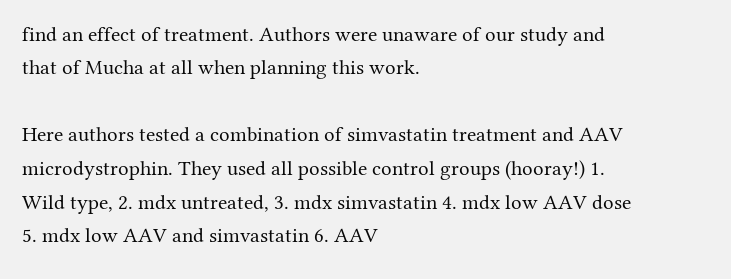find an effect of treatment. Authors were unaware of our study and that of Mucha at all when planning this work.

Here authors tested a combination of simvastatin treatment and AAV microdystrophin. They used all possible control groups (hooray!) 1. Wild type, 2. mdx untreated, 3. mdx simvastatin 4. mdx low AAV dose 5. mdx low AAV and simvastatin 6. AAV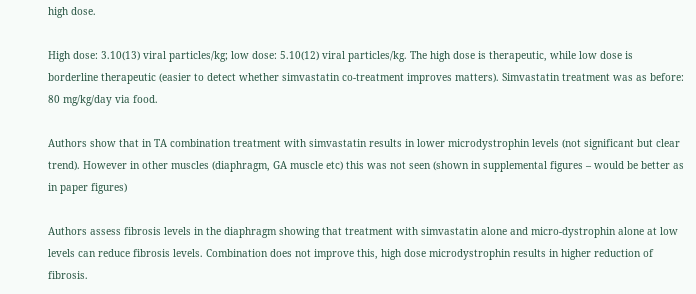high dose.

High dose: 3.10(13) viral particles/kg; low dose: 5.10(12) viral particles/kg. The high dose is therapeutic, while low dose is borderline therapeutic (easier to detect whether simvastatin co-treatment improves matters). Simvastatin treatment was as before: 80 mg/kg/day via food.

Authors show that in TA combination treatment with simvastatin results in lower microdystrophin levels (not significant but clear trend). However in other muscles (diaphragm, GA muscle etc) this was not seen (shown in supplemental figures – would be better as in paper figures)

Authors assess fibrosis levels in the diaphragm showing that treatment with simvastatin alone and micro-dystrophin alone at low levels can reduce fibrosis levels. Combination does not improve this, high dose microdystrophin results in higher reduction of fibrosis.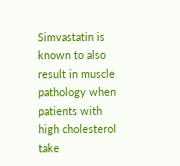Simvastatin is known to also result in muscle pathology when patients with high cholesterol take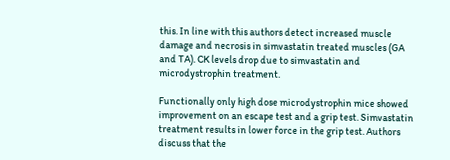this. In line with this authors detect increased muscle damage and necrosis in simvastatin treated muscles (GA and TA). CK levels drop due to simvastatin and microdystrophin treatment.

Functionally only high dose microdystrophin mice showed improvement on an escape test and a grip test. Simvastatin treatment results in lower force in the grip test. Authors discuss that the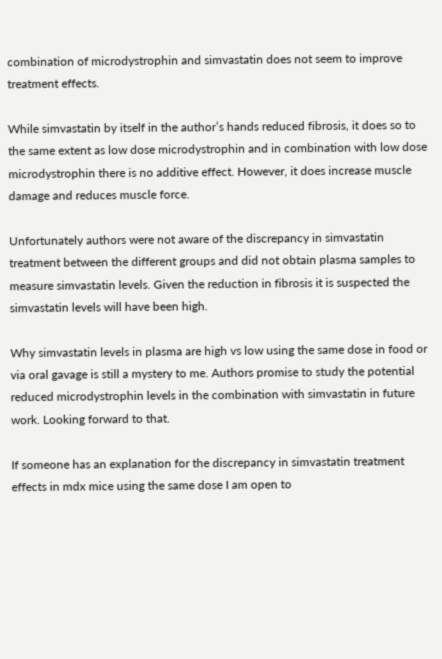combination of microdystrophin and simvastatin does not seem to improve treatment effects.

While simvastatin by itself in the author’s hands reduced fibrosis, it does so to the same extent as low dose microdystrophin and in combination with low dose microdystrophin there is no additive effect. However, it does increase muscle damage and reduces muscle force.

Unfortunately authors were not aware of the discrepancy in simvastatin treatment between the different groups and did not obtain plasma samples to measure simvastatin levels. Given the reduction in fibrosis it is suspected the simvastatin levels will have been high.

Why simvastatin levels in plasma are high vs low using the same dose in food or via oral gavage is still a mystery to me. Authors promise to study the potential reduced microdystrophin levels in the combination with simvastatin in future work. Looking forward to that.

If someone has an explanation for the discrepancy in simvastatin treatment effects in mdx mice using the same dose I am open to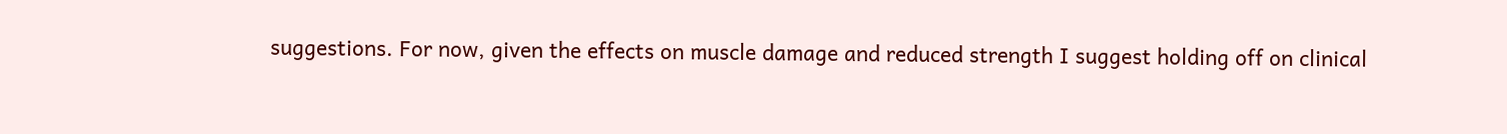suggestions. For now, given the effects on muscle damage and reduced strength I suggest holding off on clinical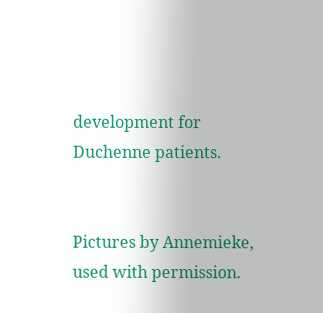development for Duchenne patients.


Pictures by Annemieke, used with permission.